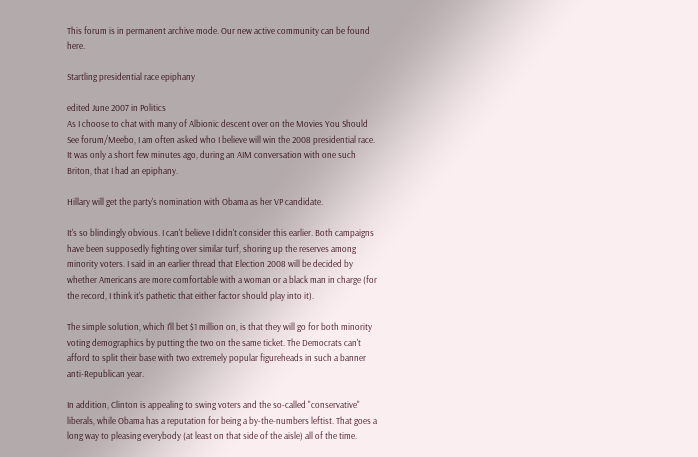This forum is in permanent archive mode. Our new active community can be found here.

Startling presidential race epiphany

edited June 2007 in Politics
As I choose to chat with many of Albionic descent over on the Movies You Should See forum/Meebo, I am often asked who I believe will win the 2008 presidential race. It was only a short few minutes ago, during an AIM conversation with one such Briton, that I had an epiphany.

Hillary will get the party's nomination with Obama as her VP candidate.

It's so blindingly obvious. I can't believe I didn't consider this earlier. Both campaigns have been supposedly fighting over similar turf, shoring up the reserves among minority voters. I said in an earlier thread that Election 2008 will be decided by whether Americans are more comfortable with a woman or a black man in charge (for the record, I think it's pathetic that either factor should play into it).

The simple solution, which I'll bet $1 million on, is that they will go for both minority voting demographics by putting the two on the same ticket. The Democrats can't afford to split their base with two extremely popular figureheads in such a banner anti-Republican year.

In addition, Clinton is appealing to swing voters and the so-called "conservative" liberals, while Obama has a reputation for being a by-the-numbers leftist. That goes a long way to pleasing everybody (at least on that side of the aisle) all of the time.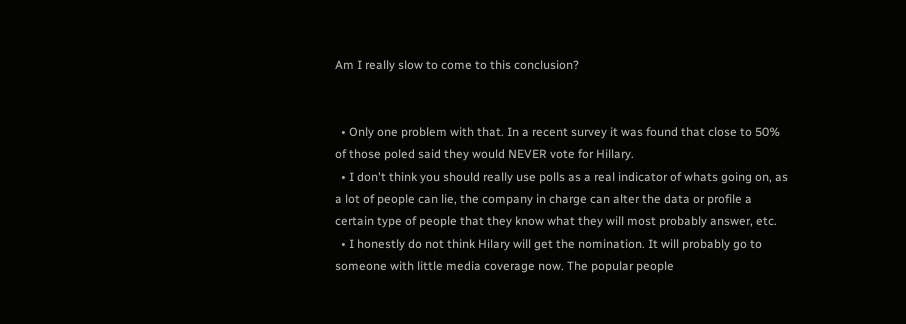Am I really slow to come to this conclusion?


  • Only one problem with that. In a recent survey it was found that close to 50% of those poled said they would NEVER vote for Hillary.
  • I don't think you should really use polls as a real indicator of whats going on, as a lot of people can lie, the company in charge can alter the data or profile a certain type of people that they know what they will most probably answer, etc.
  • I honestly do not think Hilary will get the nomination. It will probably go to someone with little media coverage now. The popular people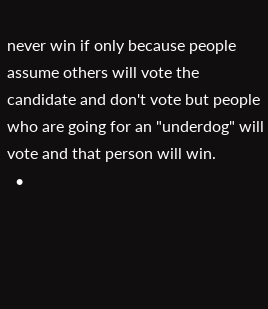never win if only because people assume others will vote the candidate and don't vote but people who are going for an "underdog" will vote and that person will win.
  •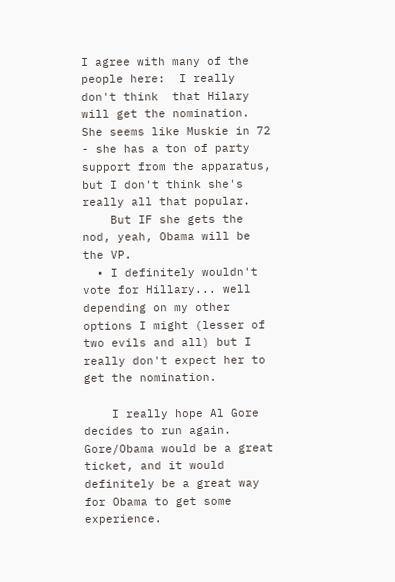I agree with many of the people here:  I really don't think  that Hilary will get the nomination.  She seems like Muskie in 72 - she has a ton of party support from the apparatus, but I don't think she's really all that popular.
    But IF she gets the nod, yeah, Obama will be the VP.
  • I definitely wouldn't vote for Hillary... well depending on my other options I might (lesser of two evils and all) but I really don't expect her to get the nomination.

    I really hope Al Gore decides to run again. Gore/Obama would be a great ticket, and it would definitely be a great way for Obama to get some experience.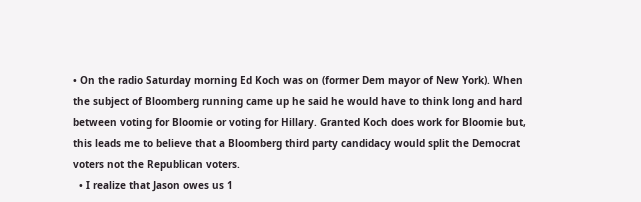• On the radio Saturday morning Ed Koch was on (former Dem mayor of New York). When the subject of Bloomberg running came up he said he would have to think long and hard between voting for Bloomie or voting for Hillary. Granted Koch does work for Bloomie but, this leads me to believe that a Bloomberg third party candidacy would split the Democrat voters not the Republican voters.
  • I realize that Jason owes us 1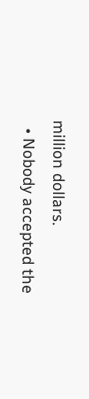million dollars.
  • Nobody accepted the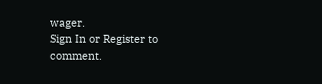wager.
Sign In or Register to comment.